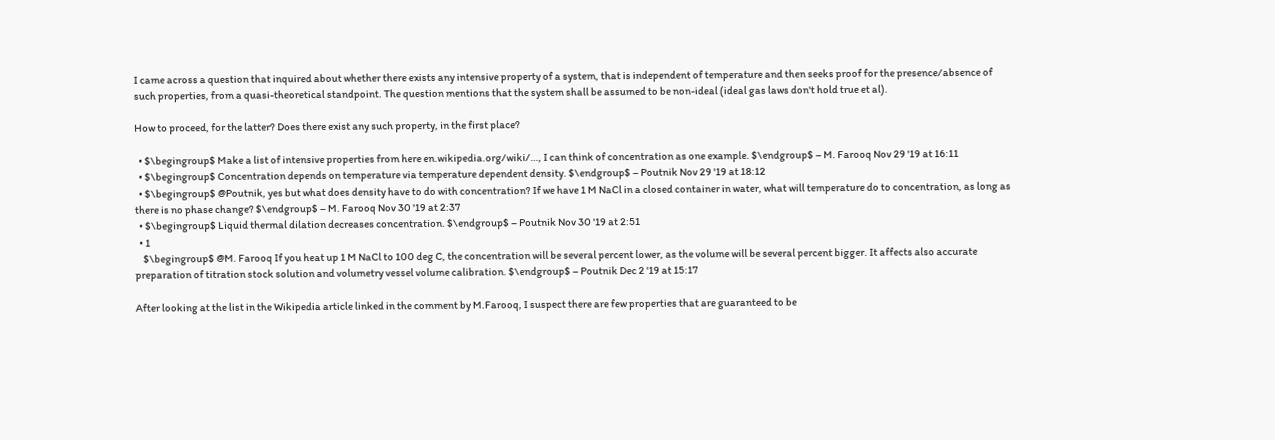I came across a question that inquired about whether there exists any intensive property of a system, that is independent of temperature and then seeks proof for the presence/absence of such properties, from a quasi-theoretical standpoint. The question mentions that the system shall be assumed to be non-ideal (ideal gas laws don't hold true et al).

How to proceed, for the latter? Does there exist any such property, in the first place?

  • $\begingroup$ Make a list of intensive properties from here en.wikipedia.org/wiki/…, I can think of concentration as one example. $\endgroup$ – M. Farooq Nov 29 '19 at 16:11
  • $\begingroup$ Concentration depends on temperature via temperature dependent density. $\endgroup$ – Poutnik Nov 29 '19 at 18:12
  • $\begingroup$ @Poutnik, yes but what does density have to do with concentration? If we have 1 M NaCl in a closed container in water, what will temperature do to concentration, as long as there is no phase change? $\endgroup$ – M. Farooq Nov 30 '19 at 2:37
  • $\begingroup$ Liquid thermal dilation decreases concentration. $\endgroup$ – Poutnik Nov 30 '19 at 2:51
  • 1
    $\begingroup$ @M. Farooq If you heat up 1 M NaCl to 100 deg C, the concentration will be several percent lower, as the volume will be several percent bigger. It affects also accurate preparation of titration stock solution and volumetry vessel volume calibration. $\endgroup$ – Poutnik Dec 2 '19 at 15:17

After looking at the list in the Wikipedia article linked in the comment by M.Farooq, I suspect there are few properties that are guaranteed to be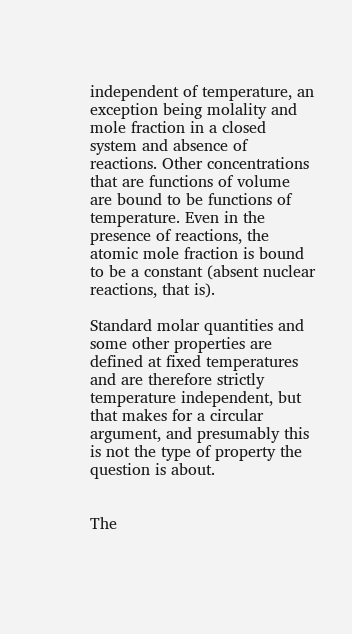independent of temperature, an exception being molality and mole fraction in a closed system and absence of reactions. Other concentrations that are functions of volume are bound to be functions of temperature. Even in the presence of reactions, the atomic mole fraction is bound to be a constant (absent nuclear reactions, that is).

Standard molar quantities and some other properties are defined at fixed temperatures and are therefore strictly temperature independent, but that makes for a circular argument, and presumably this is not the type of property the question is about.


The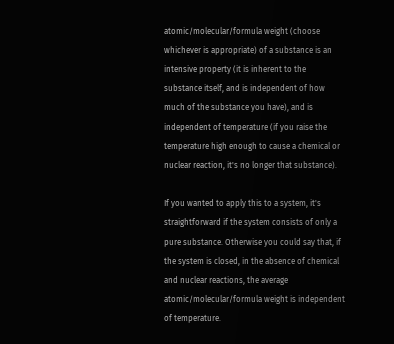atomic/molecular/formula weight (choose whichever is appropriate) of a substance is an intensive property (it is inherent to the substance itself, and is independent of how much of the substance you have), and is independent of temperature (if you raise the temperature high enough to cause a chemical or nuclear reaction, it's no longer that substance).

If you wanted to apply this to a system, it's straightforward if the system consists of only a pure substance. Otherwise you could say that, if the system is closed, in the absence of chemical and nuclear reactions, the average atomic/molecular/formula weight is independent of temperature.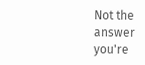Not the answer you're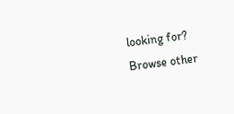looking for? Browse other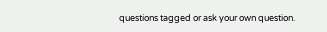questions tagged or ask your own question.